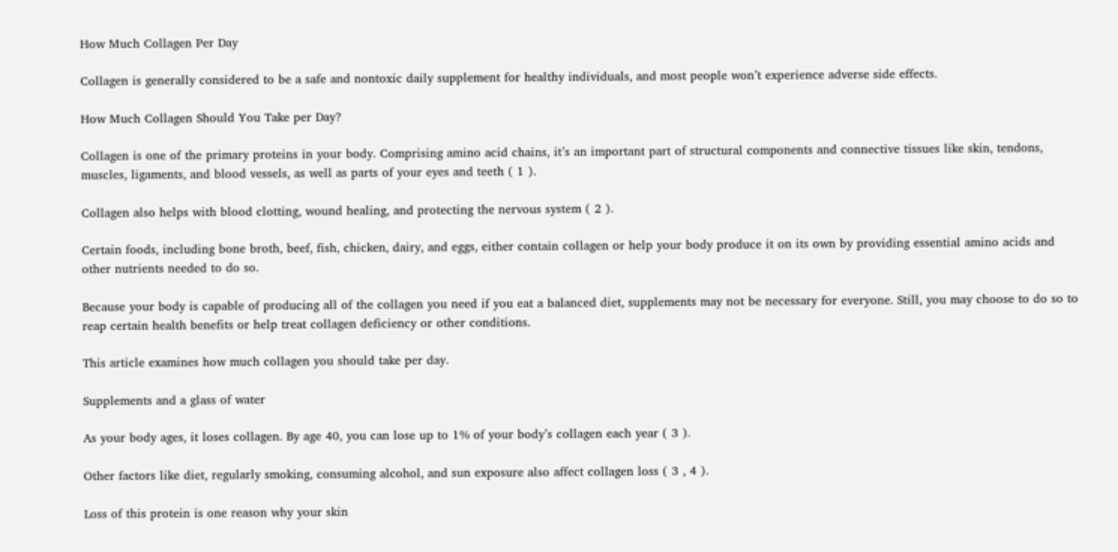How Much Collagen Per Day

Collagen is generally considered to be a safe and nontoxic daily supplement for healthy individuals, and most people won’t experience adverse side effects.

How Much Collagen Should You Take per Day?

Collagen is one of the primary proteins in your body. Comprising amino acid chains, it’s an important part of structural components and connective tissues like skin, tendons, muscles, ligaments, and blood vessels, as well as parts of your eyes and teeth ( 1 ).

Collagen also helps with blood clotting, wound healing, and protecting the nervous system ( 2 ).

Certain foods, including bone broth, beef, fish, chicken, dairy, and eggs, either contain collagen or help your body produce it on its own by providing essential amino acids and other nutrients needed to do so.

Because your body is capable of producing all of the collagen you need if you eat a balanced diet, supplements may not be necessary for everyone. Still, you may choose to do so to reap certain health benefits or help treat collagen deficiency or other conditions.

This article examines how much collagen you should take per day.

Supplements and a glass of water

As your body ages, it loses collagen. By age 40, you can lose up to 1% of your body’s collagen each year ( 3 ).

Other factors like diet, regularly smoking, consuming alcohol, and sun exposure also affect collagen loss ( 3 , 4 ).

Loss of this protein is one reason why your skin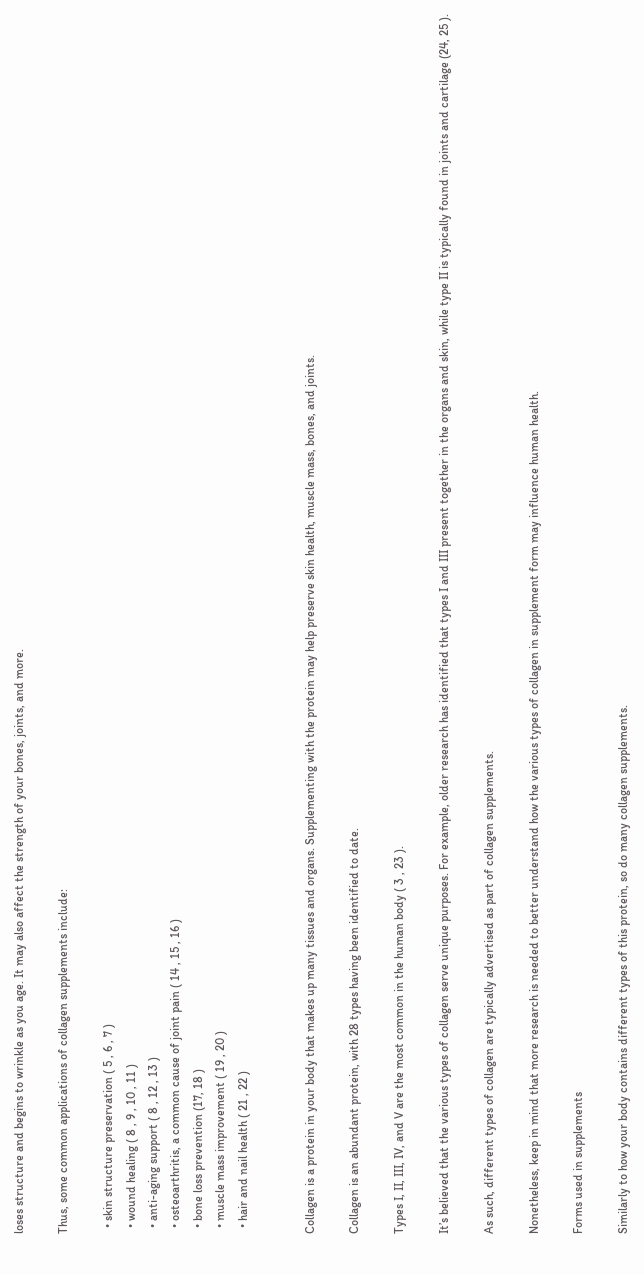loses structure and begins to wrinkle as you age. It may also affect the strength of your bones, joints, and more.

Thus, some common applications of collagen supplements include:

  • skin structure preservation ( 5 , 6 , 7 )
  • wound healing ( 8 , 9 , 10 , 11 )
  • anti-aging support ( 8 , 12 , 13 )
  • osteoarthritis, a common cause of joint pain ( 14 , 15 , 16 )
  • bone loss prevention (17, 18 )
  • muscle mass improvement ( 19 , 20 )
  • hair and nail health ( 21 , 22 )


Collagen is a protein in your body that makes up many tissues and organs. Supplementing with the protein may help preserve skin health, muscle mass, bones, and joints.

Collagen is an abundant protein, with 28 types having been identified to date.

Types I, II, III, IV, and V are the most common in the human body ( 3 , 23 ).

It’s believed that the various types of collagen serve unique purposes. For example, older research has identified that types I and III present together in the organs and skin, while type II is typically found in joints and cartilage (24, 25 ).

As such, different types of collagen are typically advertised as part of collagen supplements.

Nonetheless, keep in mind that more research is needed to better understand how the various types of collagen in supplement form may influence human health.

Forms used in supplements

Similarly to how your body contains different types of this protein, so do many collagen supplements.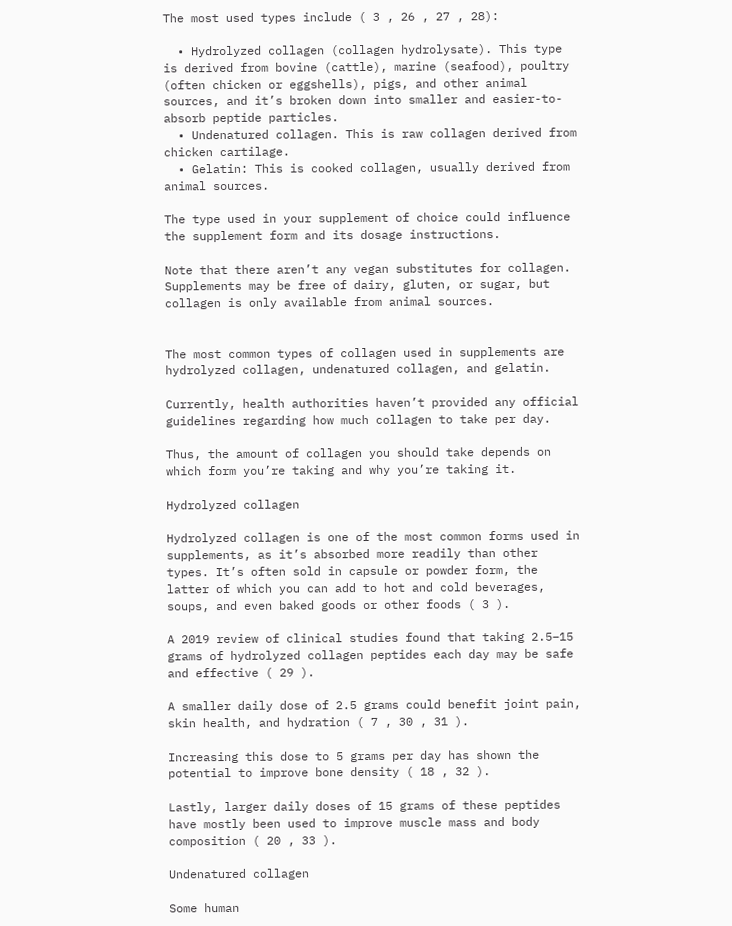The most used types include ( 3 , 26 , 27 , 28):

  • Hydrolyzed collagen (collagen hydrolysate). This type is derived from bovine (cattle), marine (seafood), poultry (often chicken or eggshells), pigs, and other animal sources, and it’s broken down into smaller and easier-to-absorb peptide particles.
  • Undenatured collagen. This is raw collagen derived from chicken cartilage.
  • Gelatin: This is cooked collagen, usually derived from animal sources.

The type used in your supplement of choice could influence the supplement form and its dosage instructions.

Note that there aren’t any vegan substitutes for collagen. Supplements may be free of dairy, gluten, or sugar, but collagen is only available from animal sources.


The most common types of collagen used in supplements are hydrolyzed collagen, undenatured collagen, and gelatin.

Currently, health authorities haven’t provided any official guidelines regarding how much collagen to take per day.

Thus, the amount of collagen you should take depends on which form you’re taking and why you’re taking it.

Hydrolyzed collagen

Hydrolyzed collagen is one of the most common forms used in supplements, as it’s absorbed more readily than other types. It’s often sold in capsule or powder form, the latter of which you can add to hot and cold beverages, soups, and even baked goods or other foods ( 3 ).

A 2019 review of clinical studies found that taking 2.5–15 grams of hydrolyzed collagen peptides each day may be safe and effective ( 29 ).

A smaller daily dose of 2.5 grams could benefit joint pain, skin health, and hydration ( 7 , 30 , 31 ).

Increasing this dose to 5 grams per day has shown the potential to improve bone density ( 18 , 32 ).

Lastly, larger daily doses of 15 grams of these peptides have mostly been used to improve muscle mass and body composition ( 20 , 33 ).

Undenatured collagen

Some human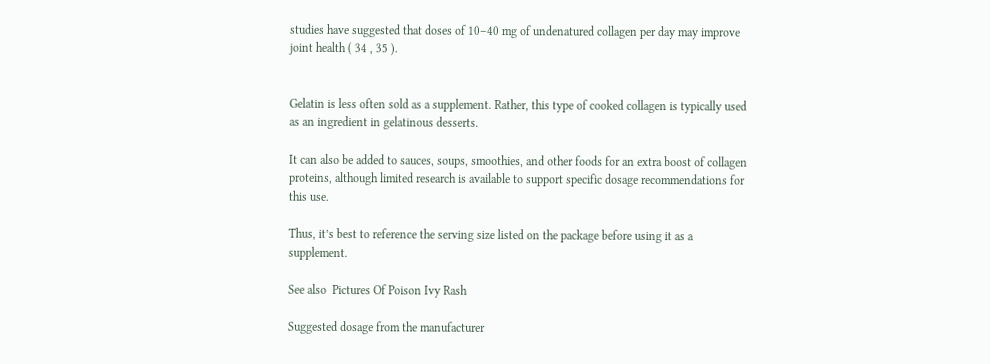studies have suggested that doses of 10–40 mg of undenatured collagen per day may improve joint health ( 34 , 35 ).


Gelatin is less often sold as a supplement. Rather, this type of cooked collagen is typically used as an ingredient in gelatinous desserts.

It can also be added to sauces, soups, smoothies, and other foods for an extra boost of collagen proteins, although limited research is available to support specific dosage recommendations for this use.

Thus, it’s best to reference the serving size listed on the package before using it as a supplement.

See also  Pictures Of Poison Ivy Rash

Suggested dosage from the manufacturer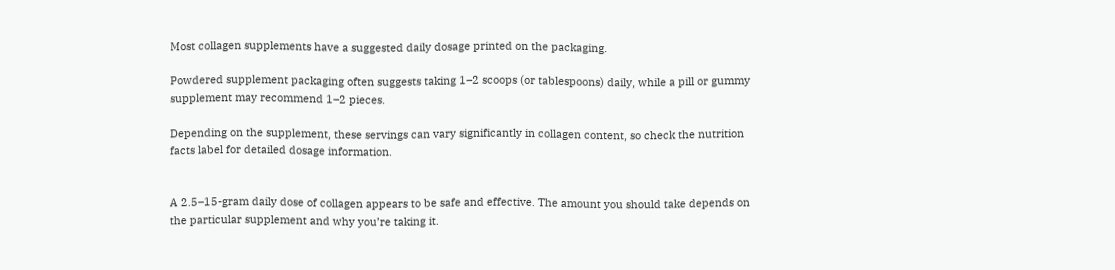Most collagen supplements have a suggested daily dosage printed on the packaging.

Powdered supplement packaging often suggests taking 1–2 scoops (or tablespoons) daily, while a pill or gummy supplement may recommend 1–2 pieces.

Depending on the supplement, these servings can vary significantly in collagen content, so check the nutrition facts label for detailed dosage information.


A 2.5–15-gram daily dose of collagen appears to be safe and effective. The amount you should take depends on the particular supplement and why you’re taking it.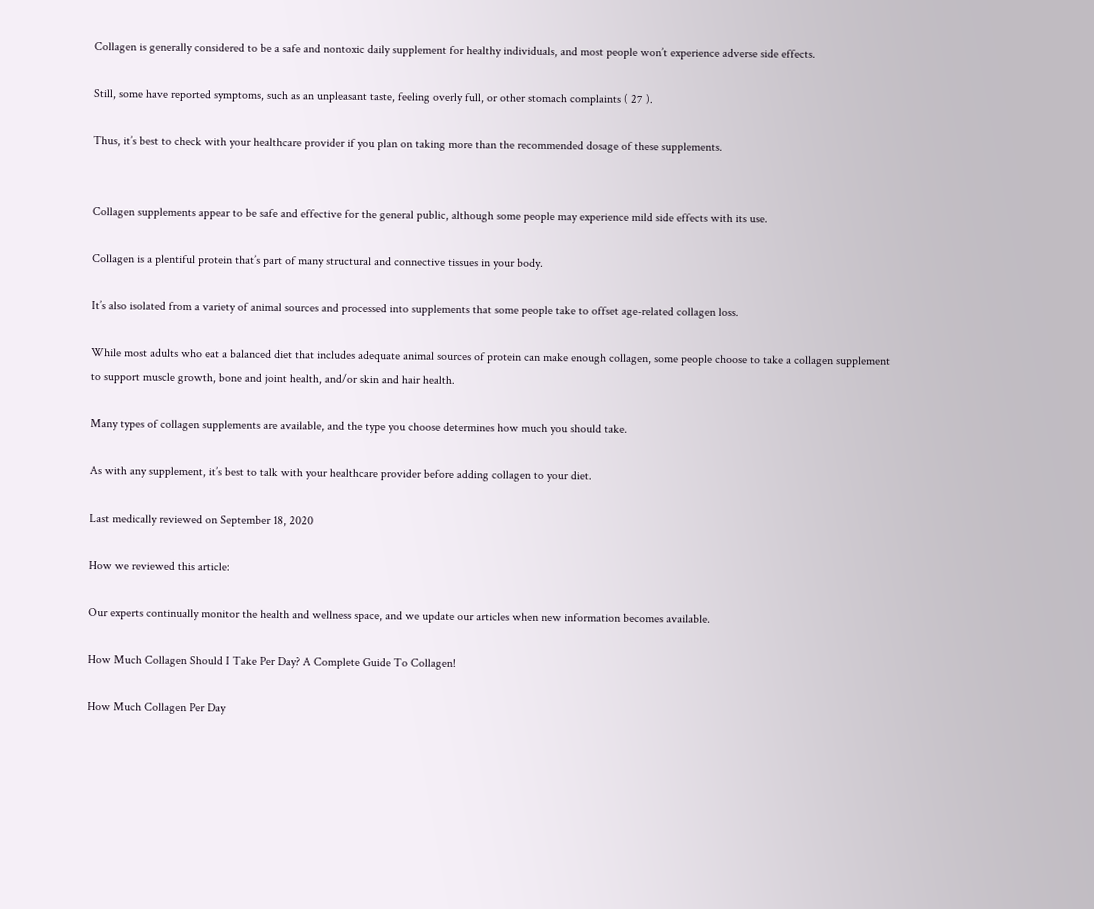Collagen is generally considered to be a safe and nontoxic daily supplement for healthy individuals, and most people won’t experience adverse side effects.

Still, some have reported symptoms, such as an unpleasant taste, feeling overly full, or other stomach complaints ( 27 ).

Thus, it’s best to check with your healthcare provider if you plan on taking more than the recommended dosage of these supplements.


Collagen supplements appear to be safe and effective for the general public, although some people may experience mild side effects with its use.

Collagen is a plentiful protein that’s part of many structural and connective tissues in your body.

It’s also isolated from a variety of animal sources and processed into supplements that some people take to offset age-related collagen loss.

While most adults who eat a balanced diet that includes adequate animal sources of protein can make enough collagen, some people choose to take a collagen supplement to support muscle growth, bone and joint health, and/or skin and hair health.

Many types of collagen supplements are available, and the type you choose determines how much you should take.

As with any supplement, it’s best to talk with your healthcare provider before adding collagen to your diet.

Last medically reviewed on September 18, 2020

How we reviewed this article:

Our experts continually monitor the health and wellness space, and we update our articles when new information becomes available.

How Much Collagen Should I Take Per Day? A Complete Guide To Collagen!

How Much Collagen Per Day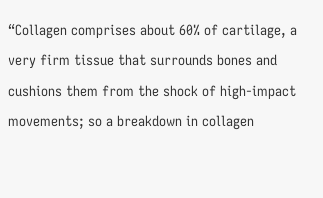“Collagen comprises about 60% of cartilage, a very firm tissue that surrounds bones and cushions them from the shock of high-impact movements; so a breakdown in collagen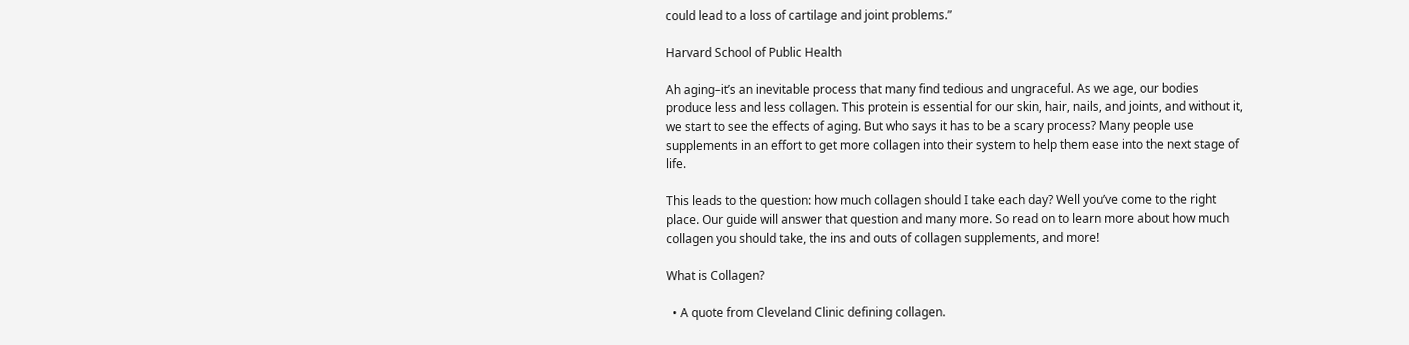could lead to a loss of cartilage and joint problems.”

Harvard School of Public Health

Ah aging–it’s an inevitable process that many find tedious and ungraceful. As we age, our bodies produce less and less collagen. This protein is essential for our skin, hair, nails, and joints, and without it, we start to see the effects of aging. But who says it has to be a scary process? Many people use supplements in an effort to get more collagen into their system to help them ease into the next stage of life.

This leads to the question: how much collagen should I take each day? Well you’ve come to the right place. Our guide will answer that question and many more. So read on to learn more about how much collagen you should take, the ins and outs of collagen supplements, and more!

What is Collagen?

  • A quote from Cleveland Clinic defining collagen.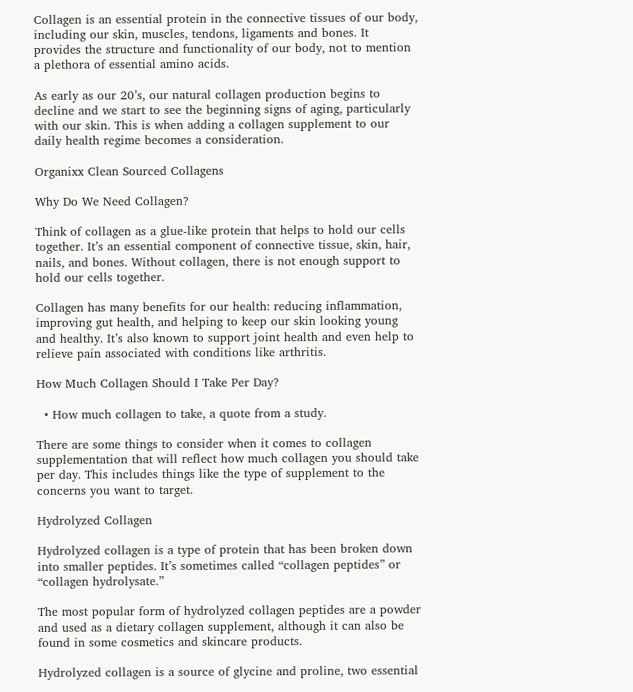Collagen is an essential protein in the connective tissues of our body, including our skin, muscles, tendons, ligaments and bones. It provides the structure and functionality of our body, not to mention a plethora of essential amino acids.

As early as our 20’s, our natural collagen production begins to decline and we start to see the beginning signs of aging, particularly with our skin. This is when adding a collagen supplement to our daily health regime becomes a consideration.

Organixx Clean Sourced Collagens

Why Do We Need Collagen?

Think of collagen as a glue-like protein that helps to hold our cells together. It’s an essential component of connective tissue, skin, hair, nails, and bones. Without collagen, there is not enough support to hold our cells together.

Collagen has many benefits for our health: reducing inflammation, improving gut health, and helping to keep our skin looking young and healthy. It’s also known to support joint health and even help to relieve pain associated with conditions like arthritis.

How Much Collagen Should I Take Per Day?

  • How much collagen to take, a quote from a study.

There are some things to consider when it comes to collagen supplementation that will reflect how much collagen you should take per day. This includes things like the type of supplement to the concerns you want to target.

Hydrolyzed Collagen

Hydrolyzed collagen is a type of protein that has been broken down into smaller peptides. It’s sometimes called “collagen peptides” or “collagen hydrolysate.”

The most popular form of hydrolyzed collagen peptides are a powder and used as a dietary collagen supplement, although it can also be found in some cosmetics and skincare products.

Hydrolyzed collagen is a source of glycine and proline, two essential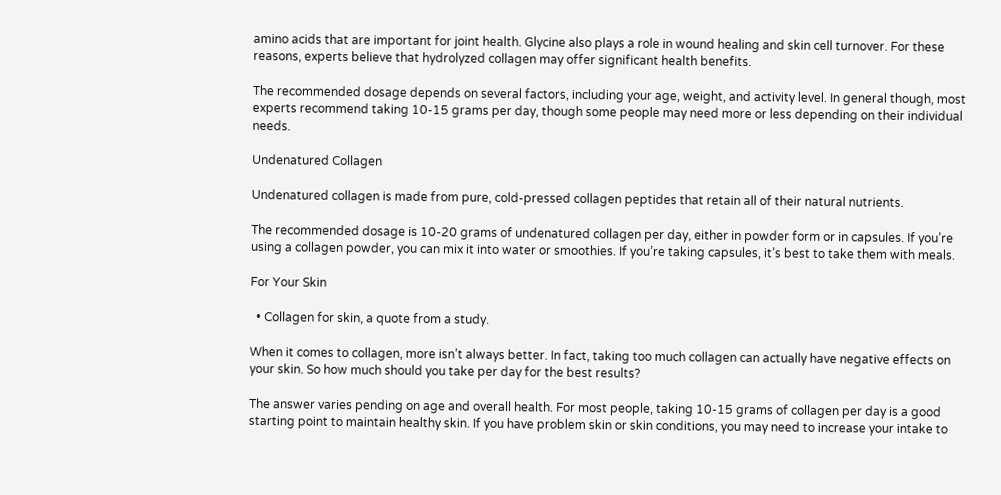amino acids that are important for joint health. Glycine also plays a role in wound healing and skin cell turnover. For these reasons, experts believe that hydrolyzed collagen may offer significant health benefits.

The recommended dosage depends on several factors, including your age, weight, and activity level. In general though, most experts recommend taking 10-15 grams per day, though some people may need more or less depending on their individual needs.

Undenatured Collagen

Undenatured collagen is made from pure, cold-pressed collagen peptides that retain all of their natural nutrients.

The recommended dosage is 10-20 grams of undenatured collagen per day, either in powder form or in capsules. If you’re using a collagen powder, you can mix it into water or smoothies. If you’re taking capsules, it’s best to take them with meals.

For Your Skin

  • Collagen for skin, a quote from a study.

When it comes to collagen, more isn’t always better. In fact, taking too much collagen can actually have negative effects on your skin. So how much should you take per day for the best results?

The answer varies pending on age and overall health. For most people, taking 10-15 grams of collagen per day is a good starting point to maintain healthy skin. If you have problem skin or skin conditions, you may need to increase your intake to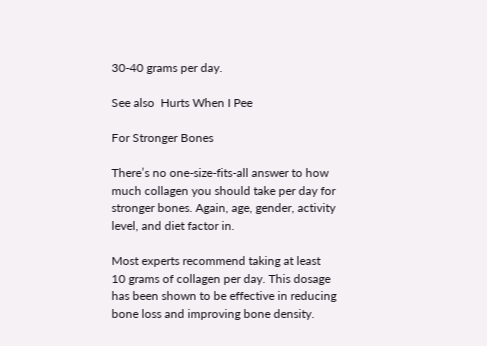30-40 grams per day.

See also  Hurts When I Pee

For Stronger Bones

There’s no one-size-fits-all answer to how much collagen you should take per day for stronger bones. Again, age, gender, activity level, and diet factor in.

Most experts recommend taking at least 10 grams of collagen per day. This dosage has been shown to be effective in reducing bone loss and improving bone density.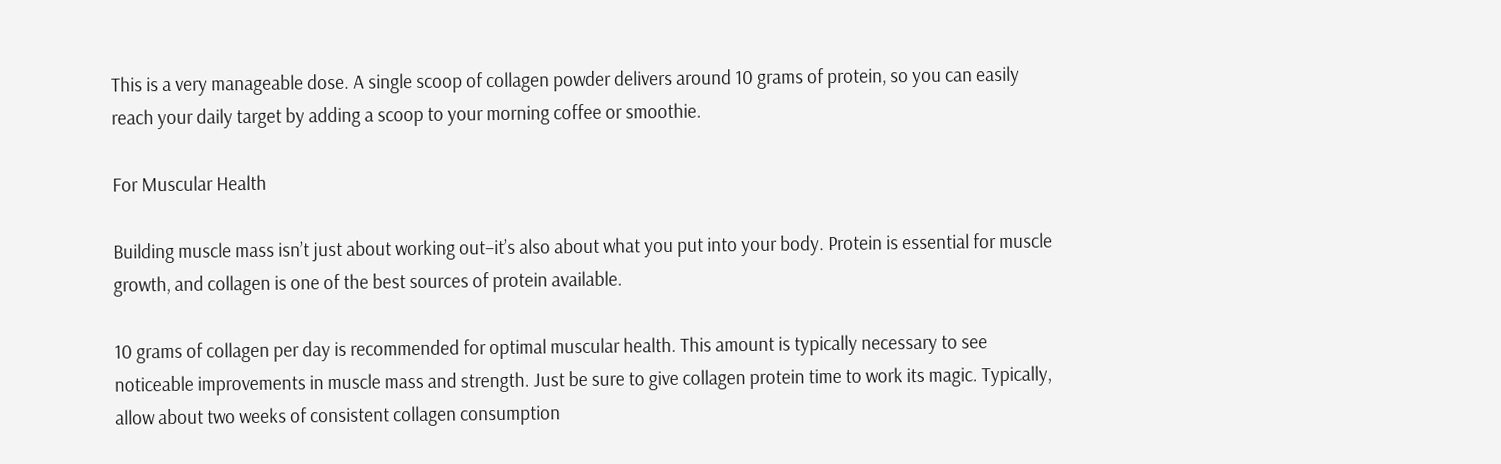This is a very manageable dose. A single scoop of collagen powder delivers around 10 grams of protein, so you can easily reach your daily target by adding a scoop to your morning coffee or smoothie.

For Muscular Health

Building muscle mass isn’t just about working out–it’s also about what you put into your body. Protein is essential for muscle growth, and collagen is one of the best sources of protein available.

10 grams of collagen per day is recommended for optimal muscular health. This amount is typically necessary to see noticeable improvements in muscle mass and strength. Just be sure to give collagen protein time to work its magic. Typically, allow about two weeks of consistent collagen consumption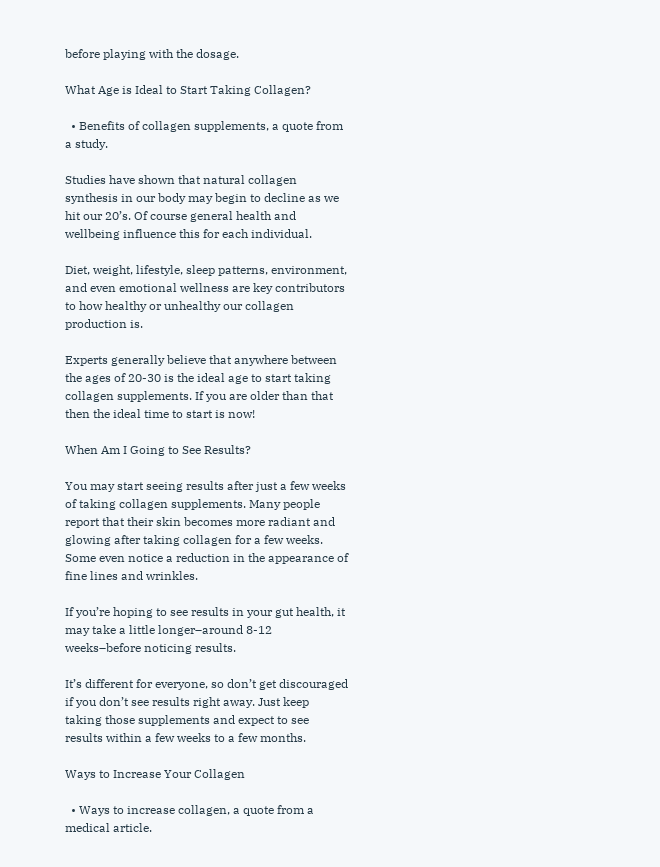before playing with the dosage.

What Age is Ideal to Start Taking Collagen?

  • Benefits of collagen supplements, a quote from a study.

Studies have shown that natural collagen synthesis in our body may begin to decline as we hit our 20’s. Of course general health and wellbeing influence this for each individual.

Diet, weight, lifestyle, sleep patterns, environment, and even emotional wellness are key contributors to how healthy or unhealthy our collagen production is.

Experts generally believe that anywhere between the ages of 20-30 is the ideal age to start taking collagen supplements. If you are older than that then the ideal time to start is now!

When Am I Going to See Results?

You may start seeing results after just a few weeks of taking collagen supplements. Many people report that their skin becomes more radiant and glowing after taking collagen for a few weeks. Some even notice a reduction in the appearance of fine lines and wrinkles.

If you’re hoping to see results in your gut health, it may take a little longer–around 8-12 weeks–before noticing results.

It’s different for everyone, so don’t get discouraged if you don’t see results right away. Just keep taking those supplements and expect to see results within a few weeks to a few months.

Ways to Increase Your Collagen

  • Ways to increase collagen, a quote from a medical article.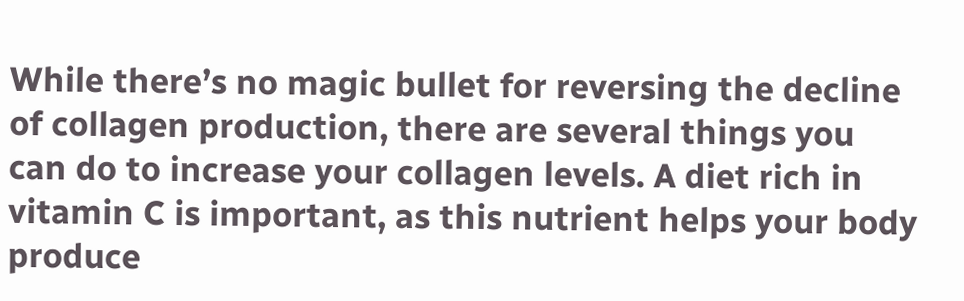While there’s no magic bullet for reversing the decline of collagen production, there are several things you can do to increase your collagen levels. A diet rich in vitamin C is important, as this nutrient helps your body produce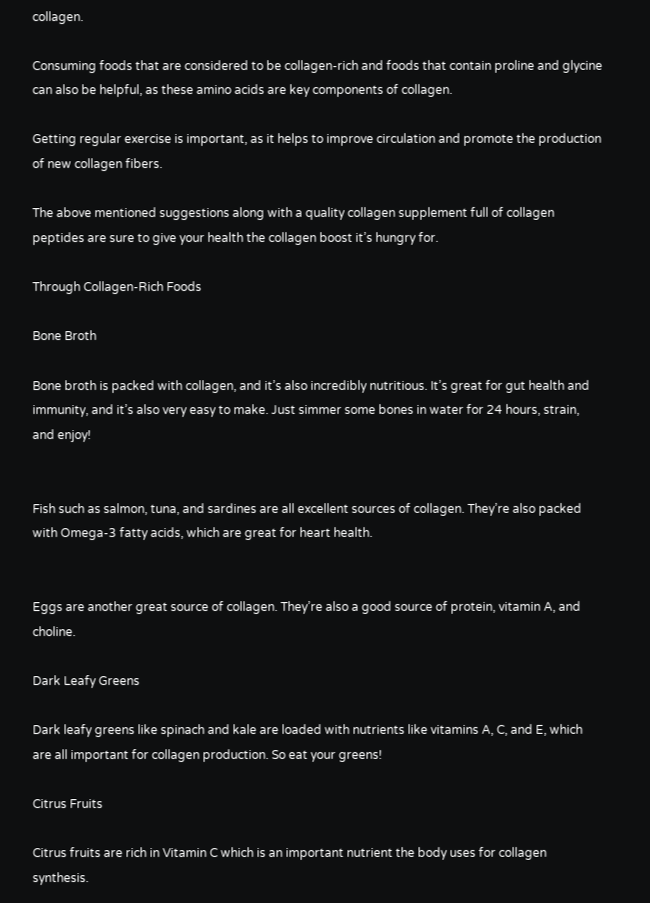collagen.

Consuming foods that are considered to be collagen-rich and foods that contain proline and glycine can also be helpful, as these amino acids are key components of collagen.

Getting regular exercise is important, as it helps to improve circulation and promote the production of new collagen fibers.

The above mentioned suggestions along with a quality collagen supplement full of collagen peptides are sure to give your health the collagen boost it’s hungry for.

Through Collagen-Rich Foods

Bone Broth

Bone broth is packed with collagen, and it’s also incredibly nutritious. It’s great for gut health and immunity, and it’s also very easy to make. Just simmer some bones in water for 24 hours, strain, and enjoy!


Fish such as salmon, tuna, and sardines are all excellent sources of collagen. They’re also packed with Omega-3 fatty acids, which are great for heart health.


Eggs are another great source of collagen. They’re also a good source of protein, vitamin A, and choline.

Dark Leafy Greens

Dark leafy greens like spinach and kale are loaded with nutrients like vitamins A, C, and E, which are all important for collagen production. So eat your greens!

Citrus Fruits

Citrus fruits are rich in Vitamin C which is an important nutrient the body uses for collagen synthesis.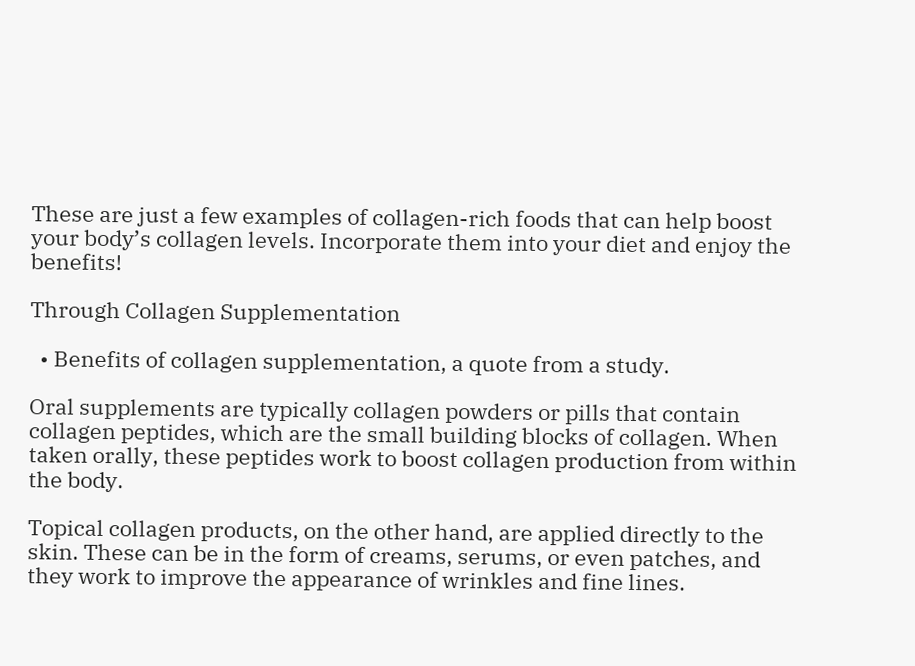These are just a few examples of collagen-rich foods that can help boost your body’s collagen levels. Incorporate them into your diet and enjoy the benefits!

Through Collagen Supplementation

  • Benefits of collagen supplementation, a quote from a study.

Oral supplements are typically collagen powders or pills that contain collagen peptides, which are the small building blocks of collagen. When taken orally, these peptides work to boost collagen production from within the body.

Topical collagen products, on the other hand, are applied directly to the skin. These can be in the form of creams, serums, or even patches, and they work to improve the appearance of wrinkles and fine lines.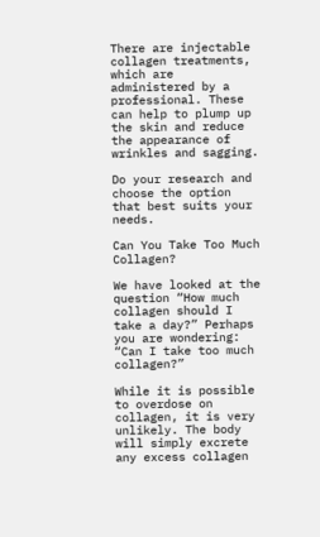There are injectable collagen treatments, which are administered by a professional. These can help to plump up the skin and reduce the appearance of wrinkles and sagging.

Do your research and choose the option that best suits your needs.

Can You Take Too Much Collagen?

We have looked at the question “How much collagen should I take a day?” Perhaps you are wondering: “Can I take too much collagen?”

While it is possible to overdose on collagen, it is very unlikely. The body will simply excrete any excess collagen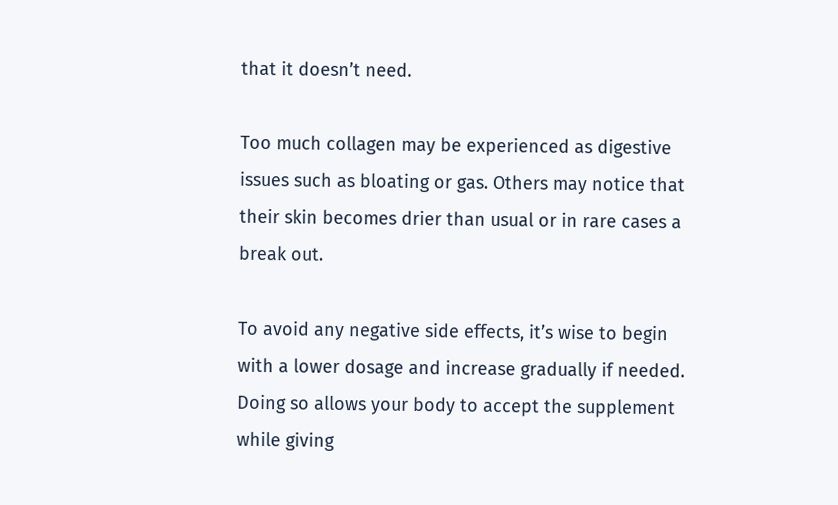that it doesn’t need.

Too much collagen may be experienced as digestive issues such as bloating or gas. Others may notice that their skin becomes drier than usual or in rare cases a break out.

To avoid any negative side effects, it’s wise to begin with a lower dosage and increase gradually if needed. Doing so allows your body to accept the supplement while giving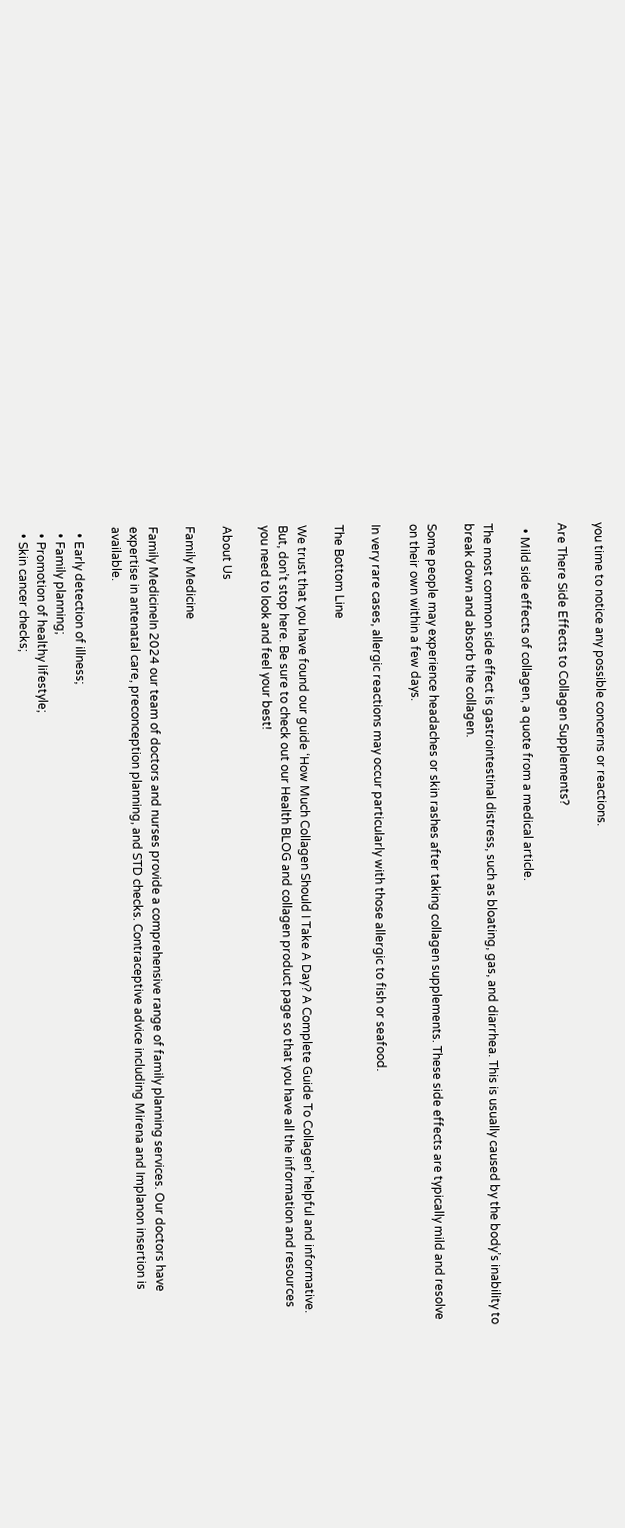you time to notice any possible concerns or reactions.

Are There Side Effects to Collagen Supplements?

  • Mild side effects of collagen, a quote from a medical article.

The most common side effect is gastrointestinal distress, such as bloating, gas, and diarrhea. This is usually caused by the body’s inability to break down and absorb the collagen.

Some people may experience headaches or skin rashes after taking collagen supplements. These side effects are typically mild and resolve on their own within a few days.

In very rare cases, allergic reactions may occur particularly with those allergic to fish or seafood.

The Bottom Line

We trust that you have found our guide ‘How Much Collagen Should I Take A Day? A Complete Guide To Collagen’ helpful and informative. But, don’t stop here. Be sure to check out our Health BLOG and collagen product page so that you have all the information and resources you need to look and feel your best!

About Us

Family Medicine

Family MedicineIn 2024 our team of doctors and nurses provide a comprehensive range of family planning services. Our doctors have expertise in antenatal care, preconception planning, and STD checks. Contraceptive advice including Mirena and Implanon insertion is available.

  • Early detection of illness;
  • Family planning;
  • Promotion of healthy lifestyle;
  • Skin cancer checks;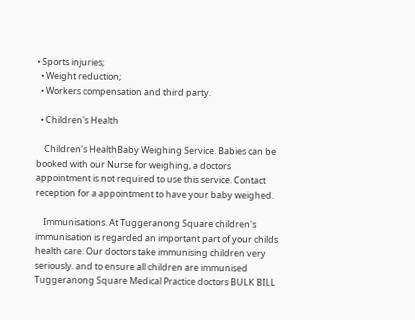• Sports injuries;
  • Weight reduction;
  • Workers compensation and third party.

  • Children's Health

    Children's HealthBaby Weighing Service. Babies can be booked with our Nurse for weighing, a doctors appointment is not required to use this service. Contact reception for a appointment to have your baby weighed.

    Immunisations. At Tuggeranong Square children's immunisation is regarded an important part of your childs health care. Our doctors take immunising children very seriously. and to ensure all children are immunised Tuggeranong Square Medical Practice doctors BULK BILL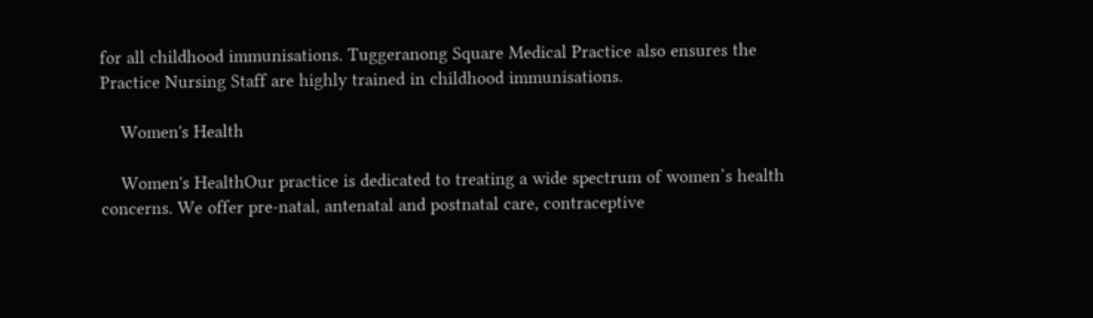for all childhood immunisations. Tuggeranong Square Medical Practice also ensures the Practice Nursing Staff are highly trained in childhood immunisations.

    Women's Health

    Women's HealthOur practice is dedicated to treating a wide spectrum of women’s health concerns. We offer pre-natal, antenatal and postnatal care, contraceptive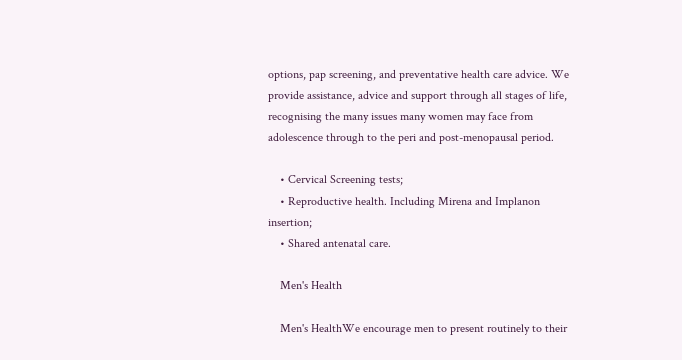options, pap screening, and preventative health care advice. We provide assistance, advice and support through all stages of life, recognising the many issues many women may face from adolescence through to the peri and post-menopausal period.

    • Cervical Screening tests;
    • Reproductive health. Including Mirena and Implanon insertion;
    • Shared antenatal care.

    Men's Health

    Men's HealthWe encourage men to present routinely to their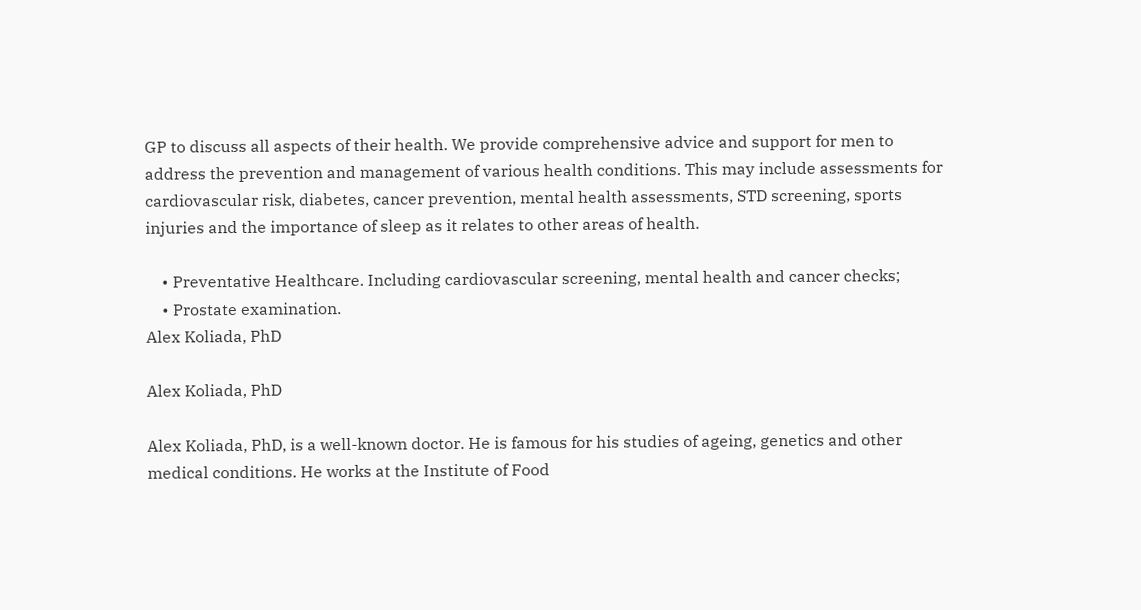GP to discuss all aspects of their health. We provide comprehensive advice and support for men to address the prevention and management of various health conditions. This may include assessments for cardiovascular risk, diabetes, cancer prevention, mental health assessments, STD screening, sports injuries and the importance of sleep as it relates to other areas of health.

    • Preventative Healthcare. Including cardiovascular screening, mental health and cancer checks;
    • Prostate examination.
Alex Koliada, PhD

Alex Koliada, PhD

Alex Koliada, PhD, is a well-known doctor. He is famous for his studies of ageing, genetics and other medical conditions. He works at the Institute of Food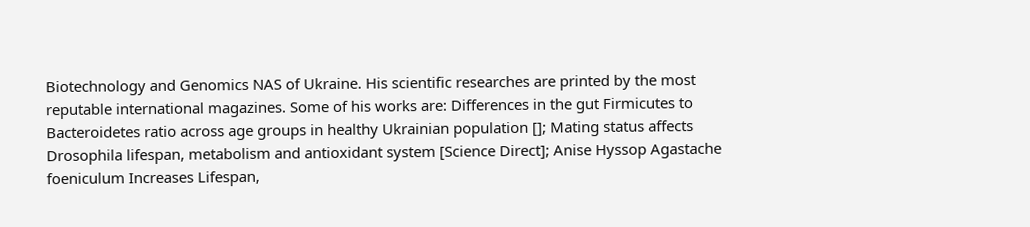Biotechnology and Genomics NAS of Ukraine. His scientific researches are printed by the most reputable international magazines. Some of his works are: Differences in the gut Firmicutes to Bacteroidetes ratio across age groups in healthy Ukrainian population []; Mating status affects Drosophila lifespan, metabolism and antioxidant system [Science Direct]; Anise Hyssop Agastache foeniculum Increases Lifespan,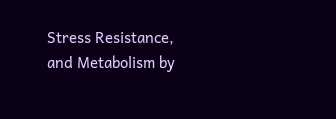Stress Resistance, and Metabolism by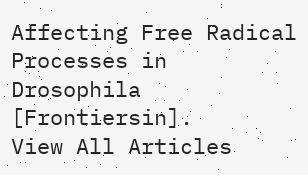Affecting Free Radical Processes in Drosophila [Frontiersin].
View All Articles